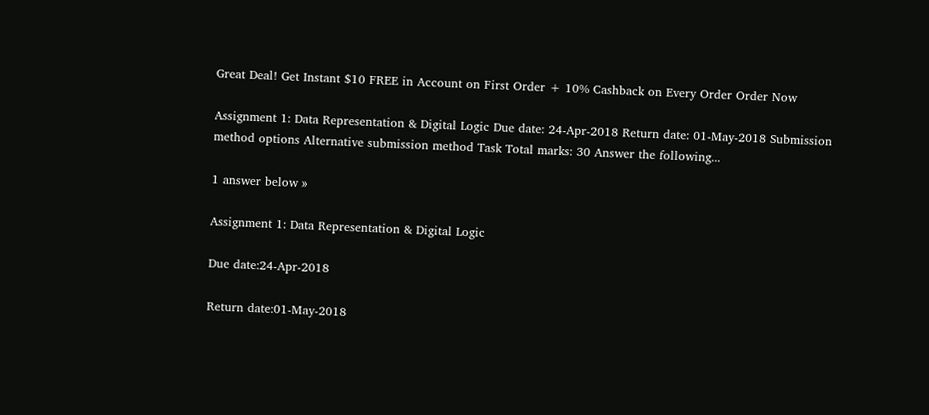Great Deal! Get Instant $10 FREE in Account on First Order + 10% Cashback on Every Order Order Now

Assignment 1: Data Representation & Digital Logic Due date: 24-Apr-2018 Return date: 01-May-2018 Submission method options Alternative submission method Task Total marks: 30 Answer the following...

1 answer below »

Assignment 1: Data Representation & Digital Logic

Due date:24-Apr-2018

Return date:01-May-2018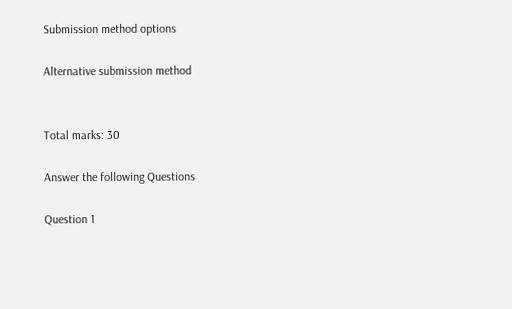Submission method options

Alternative submission method


Total marks: 30

Answer the following Questions

Question 1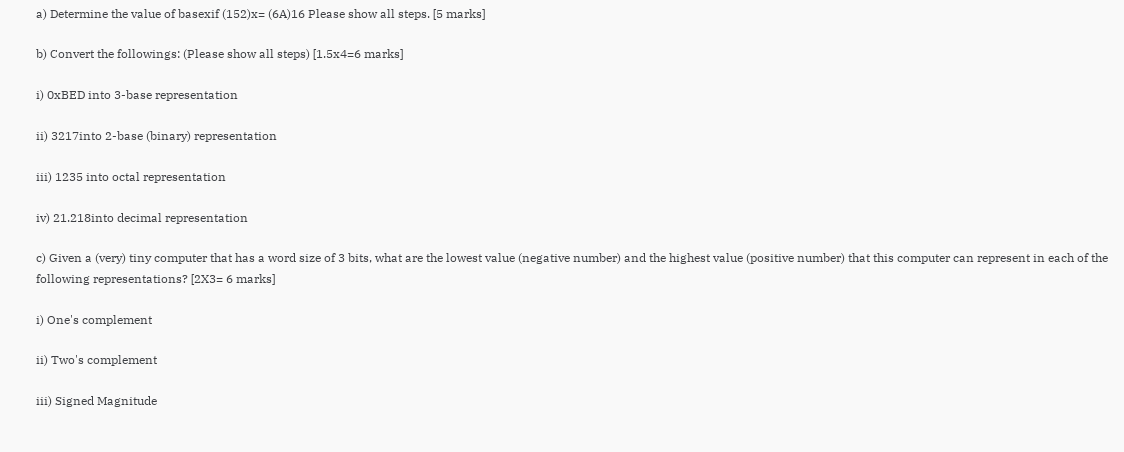a) Determine the value of basexif (152)x= (6A)16 Please show all steps. [5 marks]

b) Convert the followings: (Please show all steps) [1.5x4=6 marks]

i) 0xBED into 3-base representation

ii) 3217into 2-base (binary) representation

iii) 1235 into octal representation

iv) 21.218into decimal representation

c) Given a (very) tiny computer that has a word size of 3 bits, what are the lowest value (negative number) and the highest value (positive number) that this computer can represent in each of the following representations? [2X3= 6 marks]

i) One's complement

ii) Two's complement

iii) Signed Magnitude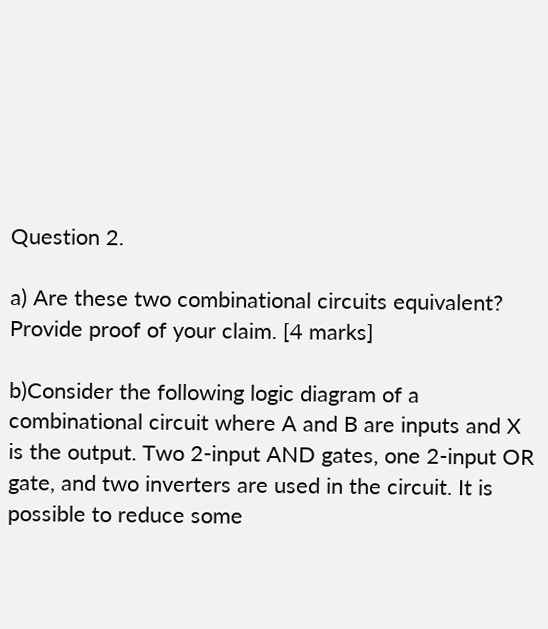Question 2.

a) Are these two combinational circuits equivalent? Provide proof of your claim. [4 marks]

b)Consider the following logic diagram of a combinational circuit where A and B are inputs and X is the output. Two 2-input AND gates, one 2-input OR gate, and two inverters are used in the circuit. It is possible to reduce some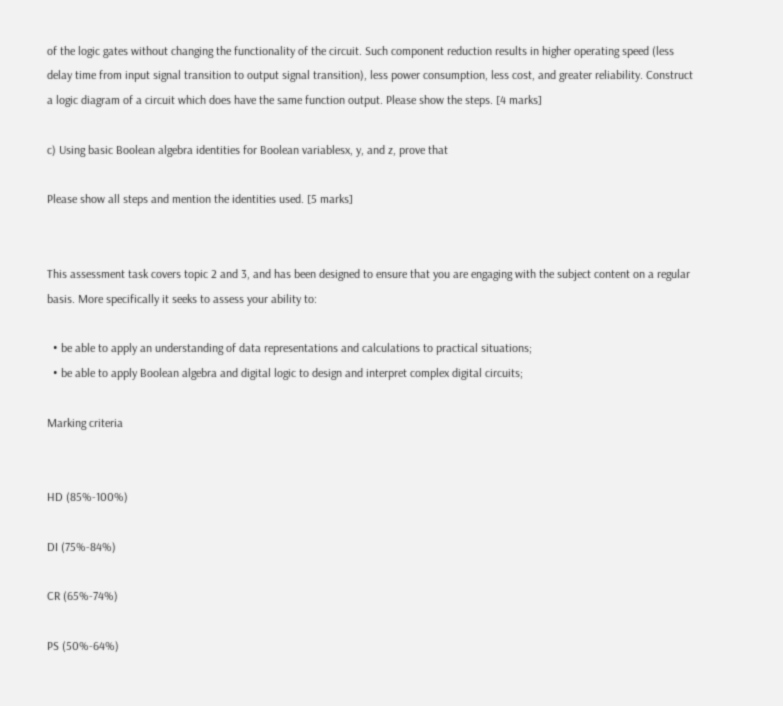of the logic gates without changing the functionality of the circuit. Such component reduction results in higher operating speed (less delay time from input signal transition to output signal transition), less power consumption, less cost, and greater reliability. Construct a logic diagram of a circuit which does have the same function output. Please show the steps. [4 marks]

c) Using basic Boolean algebra identities for Boolean variablesx, y, and z, prove that

Please show all steps and mention the identities used. [5 marks]


This assessment task covers topic 2 and 3, and has been designed to ensure that you are engaging with the subject content on a regular basis. More specifically it seeks to assess your ability to:

  • be able to apply an understanding of data representations and calculations to practical situations;
  • be able to apply Boolean algebra and digital logic to design and interpret complex digital circuits;

Marking criteria


HD (85%-100%)

DI (75%-84%)

CR (65%-74%)

PS (50%-64%)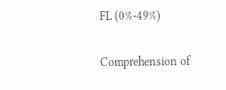FL (0%-49%)

Comprehension of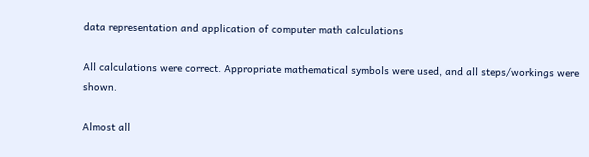data representation and application of computer math calculations

All calculations were correct. Appropriate mathematical symbols were used, and all steps/workings were shown.

Almost all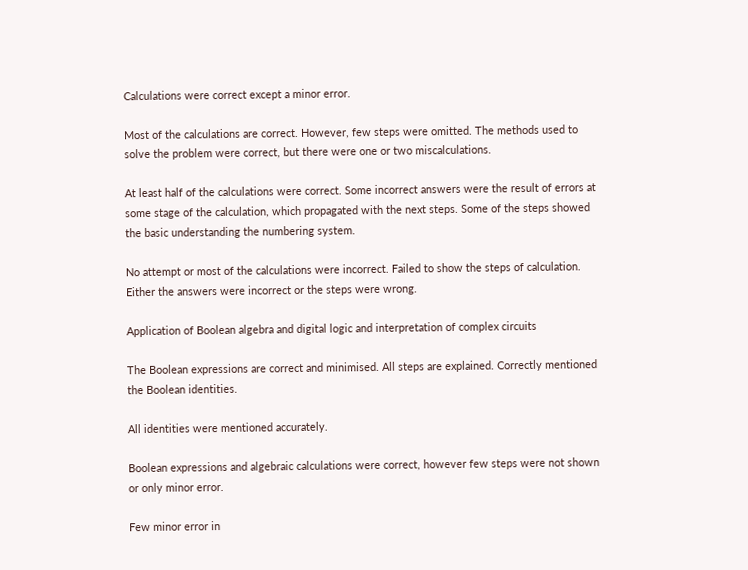Calculations were correct except a minor error.

Most of the calculations are correct. However, few steps were omitted. The methods used to solve the problem were correct, but there were one or two miscalculations.

At least half of the calculations were correct. Some incorrect answers were the result of errors at some stage of the calculation, which propagated with the next steps. Some of the steps showed the basic understanding the numbering system.

No attempt or most of the calculations were incorrect. Failed to show the steps of calculation. Either the answers were incorrect or the steps were wrong.

Application of Boolean algebra and digital logic and interpretation of complex circuits

The Boolean expressions are correct and minimised. All steps are explained. Correctly mentioned the Boolean identities.

All identities were mentioned accurately.

Boolean expressions and algebraic calculations were correct, however few steps were not shown or only minor error.

Few minor error in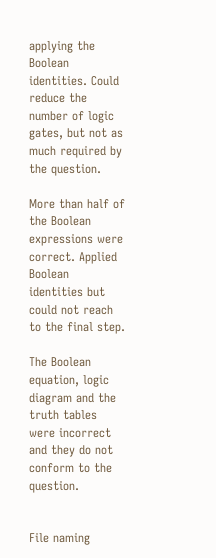applying the Boolean identities. Could reduce the number of logic gates, but not as much required by the question.

More than half of the Boolean expressions were correct. Applied Boolean identities but could not reach to the final step.

The Boolean equation, logic diagram and the truth tables were incorrect and they do not conform to the question.


File naming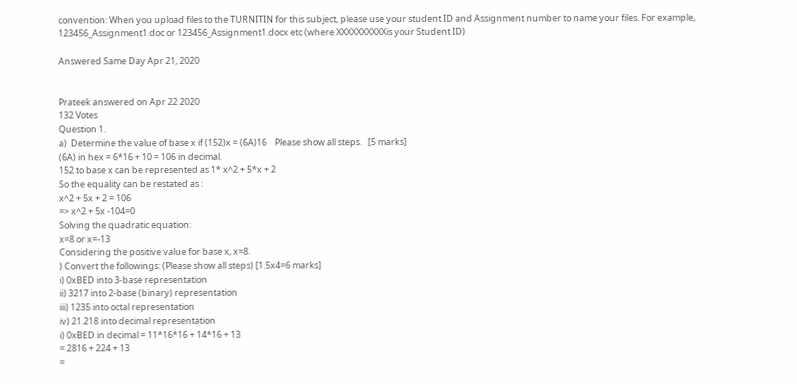convention: When you upload files to the TURNITIN for this subject, please use your student ID and Assignment number to name your files. For example, 123456_Assignment1.doc or 123456_Assignment1.docx etc (where XXXXXXXXXXis your Student ID)

Answered Same Day Apr 21, 2020


Prateek answered on Apr 22 2020
132 Votes
Question 1.
a)  Determine the value of base x if (152)x = (6A)16    Please show all steps.   [5 marks]
(6A) in hex = 6*16 + 10 = 106 in decimal.
152 to base x can be represented as 1* x^2 + 5*x + 2
So the equality can be restated as :
x^2 + 5x + 2 = 106
=> x^2 + 5x -104=0
Solving the quadratic equation:
x=8 or x=-13
Considering the positive value for base x, x=8.
) Convert the followings: (Please show all steps) [1.5x4=6 marks]
i) 0xBED into 3-base representation
ii) 3217 into 2-base (binary) representation
iii) 1235 into octal representation
iv) 21.218 into decimal representation
i) 0xBED in decimal = 11*16*16 + 14*16 + 13
= 2816 + 224 + 13
=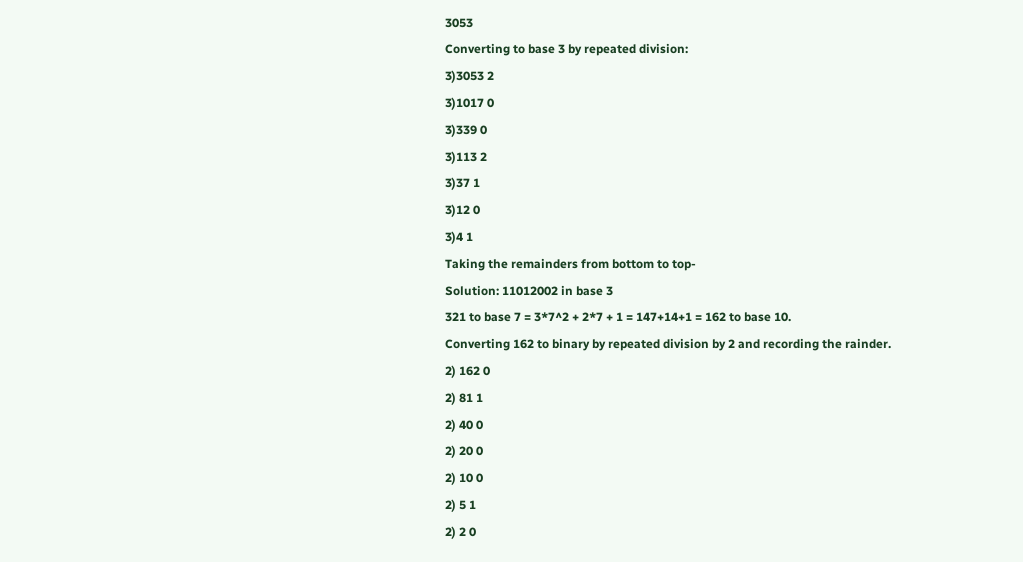3053
Converting to base 3 by repeated division:
3)3053 2
3)1017 0
3)339 0
3)113 2
3)37 1
3)12 0
3)4 1
Taking the remainders from bottom to top-
Solution: 11012002 in base 3
321 to base 7 = 3*7^2 + 2*7 + 1 = 147+14+1 = 162 to base 10.
Converting 162 to binary by repeated division by 2 and recording the rainder.
2) 162 0
2) 81 1
2) 40 0
2) 20 0
2) 10 0
2) 5 1
2) 2 0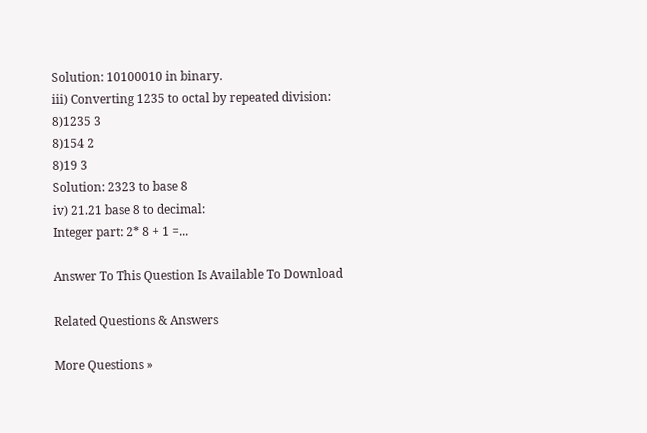Solution: 10100010 in binary.
iii) Converting 1235 to octal by repeated division:
8)1235 3
8)154 2
8)19 3
Solution: 2323 to base 8
iv) 21.21 base 8 to decimal:
Integer part: 2* 8 + 1 =...

Answer To This Question Is Available To Download

Related Questions & Answers

More Questions »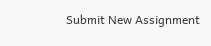Submit New Assignment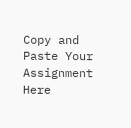Copy and Paste Your Assignment Here